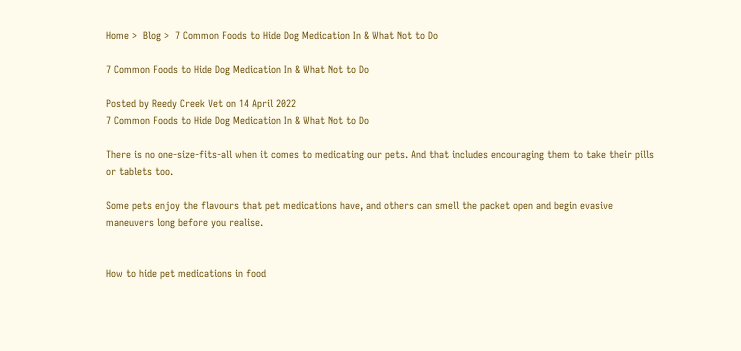Home >  Blog >  7 Common Foods to Hide Dog Medication In & What Not to Do

7 Common Foods to Hide Dog Medication In & What Not to Do

Posted by Reedy Creek Vet on 14 April 2022
7 Common Foods to Hide Dog Medication In & What Not to Do

There is no one-size-fits-all when it comes to medicating our pets. And that includes encouraging them to take their pills or tablets too.

Some pets enjoy the flavours that pet medications have, and others can smell the packet open and begin evasive maneuvers long before you realise.


How to hide pet medications in food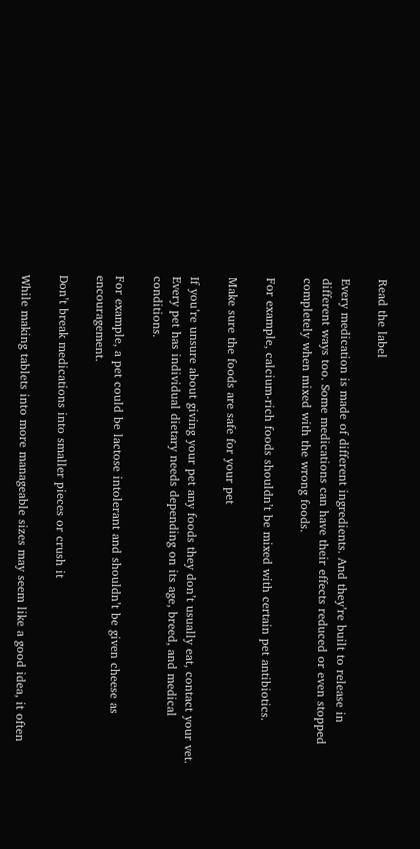Read the label

Every medication is made of different ingredients. And they’re built to release in different ways too. Some medications can have their effects reduced or even stopped completely when mixed with the wrong foods.

For example, calcium-rich foods shouldn’t be mixed with certain pet antibiotics.

Make sure the foods are safe for your pet

If you’re unsure about giving your pet any foods they don’t usually eat, contact your vet. Every pet has individual dietary needs depending on its age, breed, and medical conditions.

For example, a pet could be lactose intolerant and shouldn’t be given cheese as encouragement.

Don’t break medications into smaller pieces or crush it

While making tablets into more manageable sizes may seem like a good idea, it often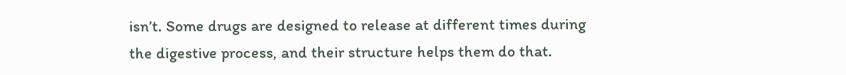isn’t. Some drugs are designed to release at different times during the digestive process, and their structure helps them do that.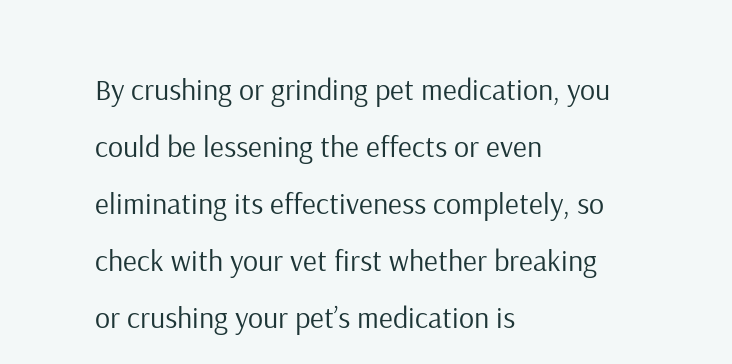By crushing or grinding pet medication, you could be lessening the effects or even eliminating its effectiveness completely, so check with your vet first whether breaking or crushing your pet’s medication is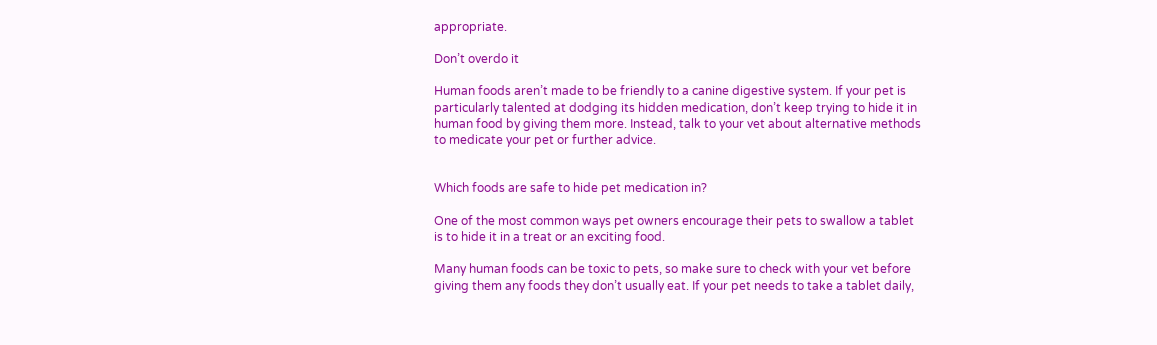appropriate.

Don’t overdo it

Human foods aren’t made to be friendly to a canine digestive system. If your pet is particularly talented at dodging its hidden medication, don’t keep trying to hide it in human food by giving them more. Instead, talk to your vet about alternative methods to medicate your pet or further advice.


Which foods are safe to hide pet medication in?

One of the most common ways pet owners encourage their pets to swallow a tablet is to hide it in a treat or an exciting food.

Many human foods can be toxic to pets, so make sure to check with your vet before giving them any foods they don’t usually eat. If your pet needs to take a tablet daily,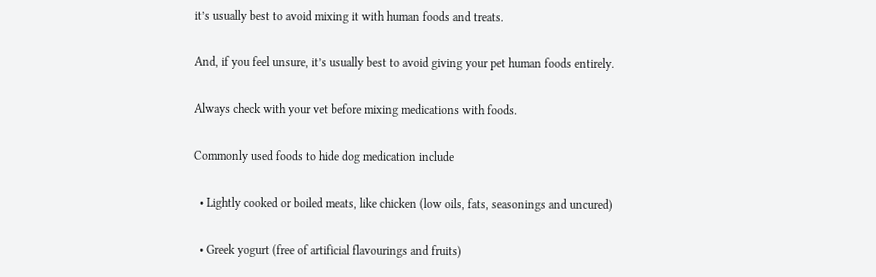it’s usually best to avoid mixing it with human foods and treats.

And, if you feel unsure, it’s usually best to avoid giving your pet human foods entirely.

Always check with your vet before mixing medications with foods.

Commonly used foods to hide dog medication include

  • Lightly cooked or boiled meats, like chicken (low oils, fats, seasonings and uncured)

  • Greek yogurt (free of artificial flavourings and fruits)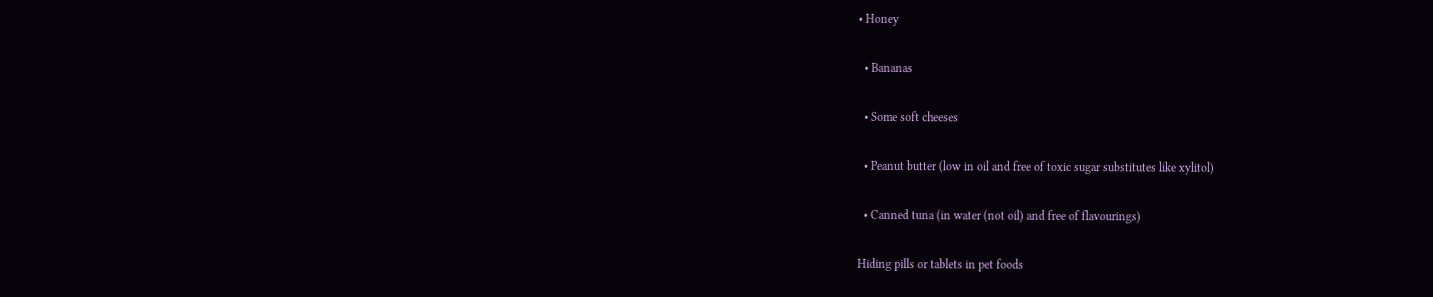• Honey

  • Bananas

  • Some soft cheeses

  • Peanut butter (low in oil and free of toxic sugar substitutes like xylitol)

  • Canned tuna (in water (not oil) and free of flavourings)

Hiding pills or tablets in pet foods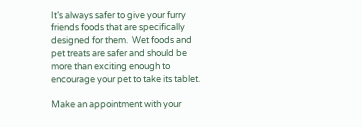It’s always safer to give your furry friends foods that are specifically designed for them.  Wet foods and pet treats are safer and should be more than exciting enough to encourage your pet to take its tablet.

Make an appointment with your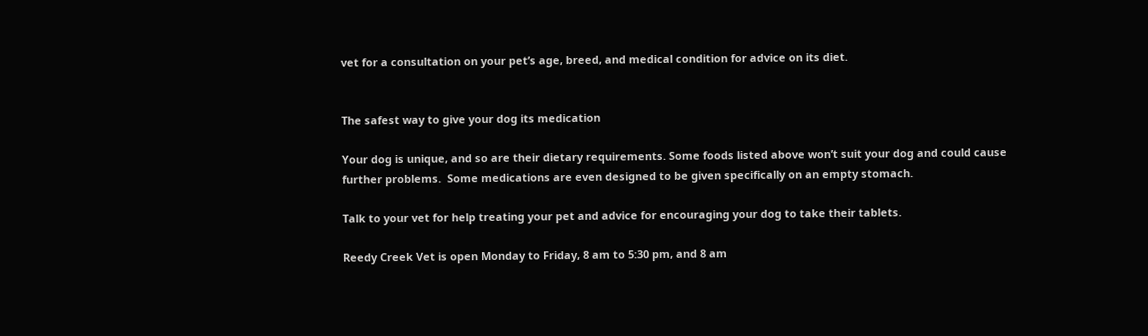vet for a consultation on your pet’s age, breed, and medical condition for advice on its diet.


The safest way to give your dog its medication

Your dog is unique, and so are their dietary requirements. Some foods listed above won’t suit your dog and could cause further problems.  Some medications are even designed to be given specifically on an empty stomach.

Talk to your vet for help treating your pet and advice for encouraging your dog to take their tablets.

Reedy Creek Vet is open Monday to Friday, 8 am to 5:30 pm, and 8 am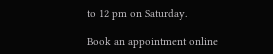to 12 pm on Saturday.

Book an appointment online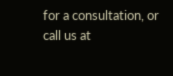for a consultation, or call us at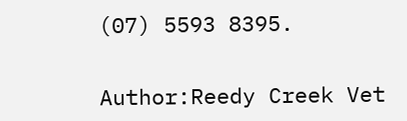(07) 5593 8395.


Author:Reedy Creek Vet